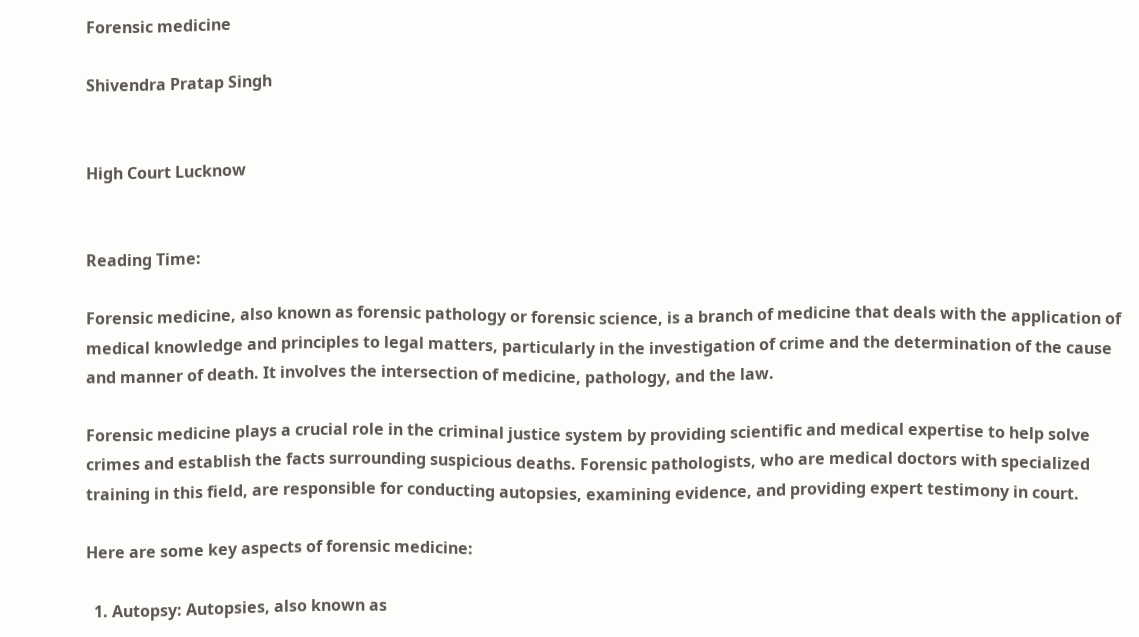Forensic medicine

Shivendra Pratap Singh


High Court Lucknow


Reading Time:

Forensic medicine, also known as forensic pathology or forensic science, is a branch of medicine that deals with the application of medical knowledge and principles to legal matters, particularly in the investigation of crime and the determination of the cause and manner of death. It involves the intersection of medicine, pathology, and the law.

Forensic medicine plays a crucial role in the criminal justice system by providing scientific and medical expertise to help solve crimes and establish the facts surrounding suspicious deaths. Forensic pathologists, who are medical doctors with specialized training in this field, are responsible for conducting autopsies, examining evidence, and providing expert testimony in court.

Here are some key aspects of forensic medicine:

  1. Autopsy: Autopsies, also known as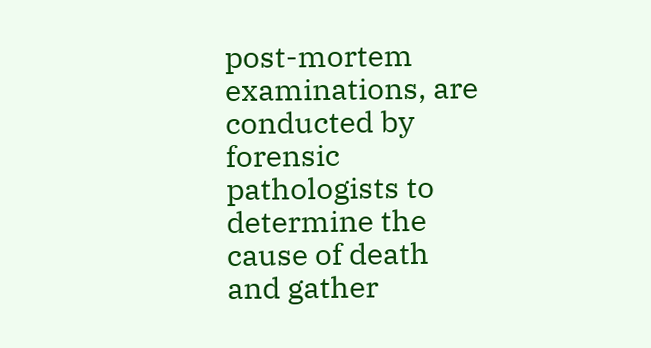post-mortem examinations, are conducted by forensic pathologists to determine the cause of death and gather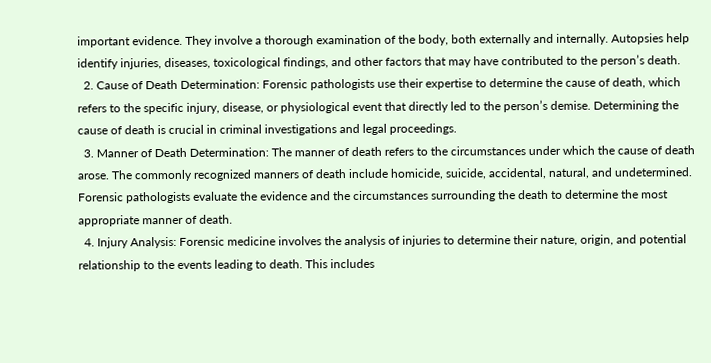important evidence. They involve a thorough examination of the body, both externally and internally. Autopsies help identify injuries, diseases, toxicological findings, and other factors that may have contributed to the person’s death.
  2. Cause of Death Determination: Forensic pathologists use their expertise to determine the cause of death, which refers to the specific injury, disease, or physiological event that directly led to the person’s demise. Determining the cause of death is crucial in criminal investigations and legal proceedings.
  3. Manner of Death Determination: The manner of death refers to the circumstances under which the cause of death arose. The commonly recognized manners of death include homicide, suicide, accidental, natural, and undetermined. Forensic pathologists evaluate the evidence and the circumstances surrounding the death to determine the most appropriate manner of death.
  4. Injury Analysis: Forensic medicine involves the analysis of injuries to determine their nature, origin, and potential relationship to the events leading to death. This includes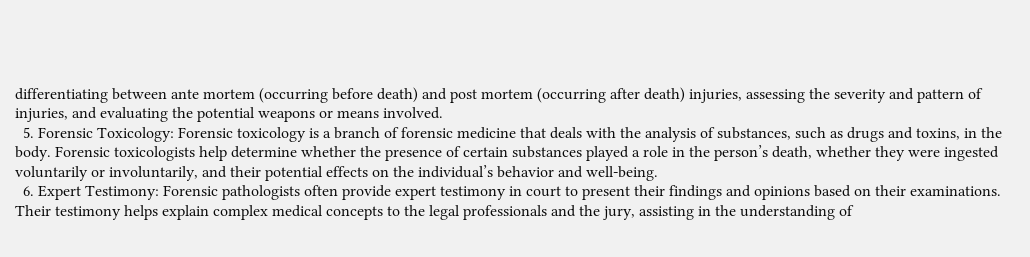differentiating between ante mortem (occurring before death) and post mortem (occurring after death) injuries, assessing the severity and pattern of injuries, and evaluating the potential weapons or means involved.
  5. Forensic Toxicology: Forensic toxicology is a branch of forensic medicine that deals with the analysis of substances, such as drugs and toxins, in the body. Forensic toxicologists help determine whether the presence of certain substances played a role in the person’s death, whether they were ingested voluntarily or involuntarily, and their potential effects on the individual’s behavior and well-being.
  6. Expert Testimony: Forensic pathologists often provide expert testimony in court to present their findings and opinions based on their examinations. Their testimony helps explain complex medical concepts to the legal professionals and the jury, assisting in the understanding of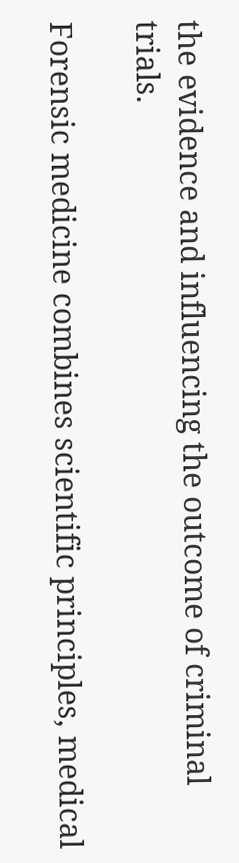the evidence and influencing the outcome of criminal trials.

Forensic medicine combines scientific principles, medical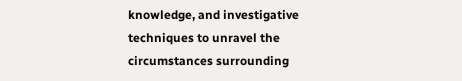knowledge, and investigative techniques to unravel the circumstances surrounding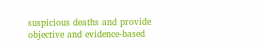suspicious deaths and provide objective and evidence-based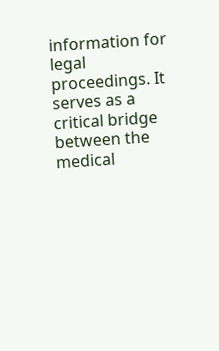information for legal proceedings. It serves as a critical bridge between the medical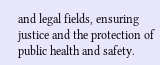and legal fields, ensuring justice and the protection of public health and safety.